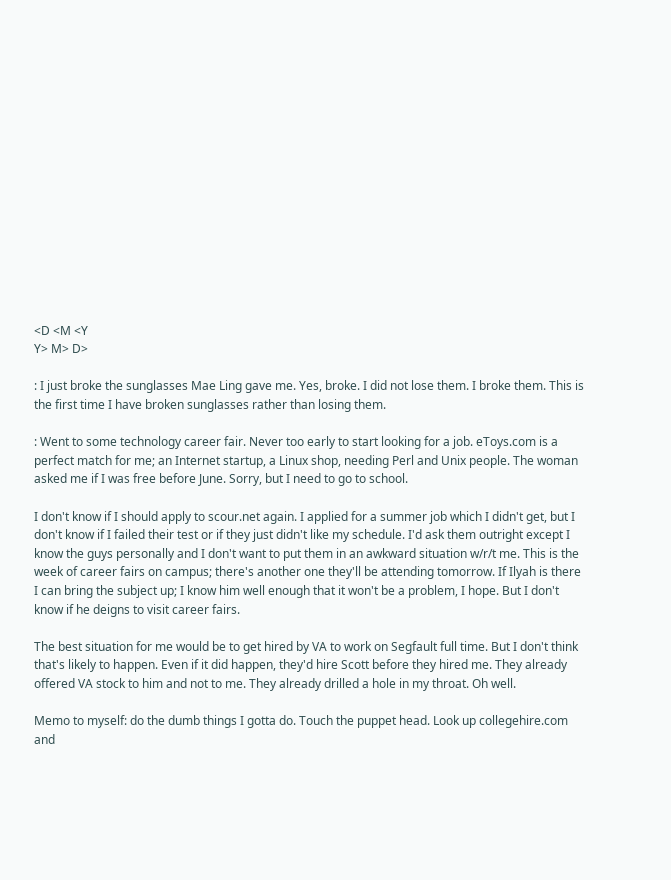<D <M <Y
Y> M> D>

: I just broke the sunglasses Mae Ling gave me. Yes, broke. I did not lose them. I broke them. This is the first time I have broken sunglasses rather than losing them.

: Went to some technology career fair. Never too early to start looking for a job. eToys.com is a perfect match for me; an Internet startup, a Linux shop, needing Perl and Unix people. The woman asked me if I was free before June. Sorry, but I need to go to school.

I don't know if I should apply to scour.net again. I applied for a summer job which I didn't get, but I don't know if I failed their test or if they just didn't like my schedule. I'd ask them outright except I know the guys personally and I don't want to put them in an awkward situation w/r/t me. This is the week of career fairs on campus; there's another one they'll be attending tomorrow. If Ilyah is there I can bring the subject up; I know him well enough that it won't be a problem, I hope. But I don't know if he deigns to visit career fairs.

The best situation for me would be to get hired by VA to work on Segfault full time. But I don't think that's likely to happen. Even if it did happen, they'd hire Scott before they hired me. They already offered VA stock to him and not to me. They already drilled a hole in my throat. Oh well.

Memo to myself: do the dumb things I gotta do. Touch the puppet head. Look up collegehire.com and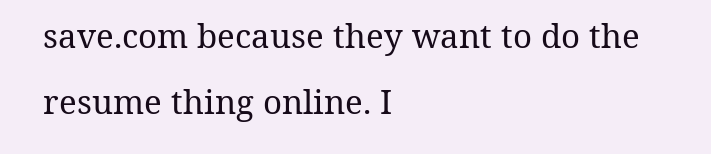save.com because they want to do the resume thing online. I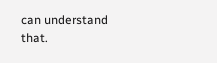can understand that.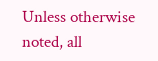Unless otherwise noted, all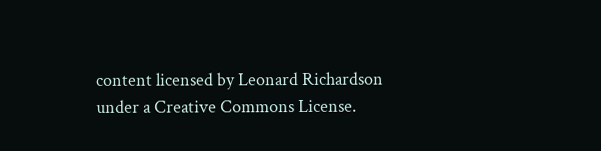content licensed by Leonard Richardson
under a Creative Commons License.